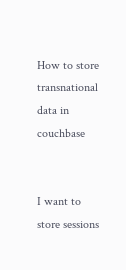How to store transnational data in couchbase


I want to store sessions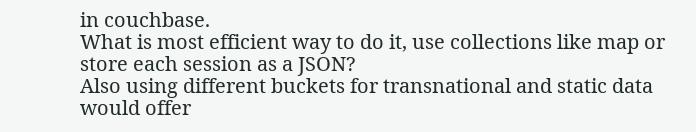in couchbase.
What is most efficient way to do it, use collections like map or store each session as a JSON?
Also using different buckets for transnational and static data would offer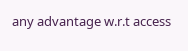any advantage w.r.t access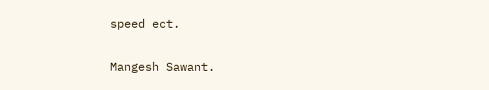speed ect.

Mangesh Sawant.